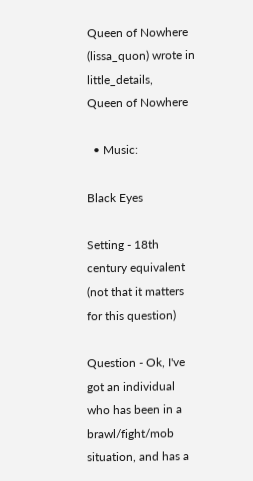Queen of Nowhere (lissa_quon) wrote in little_details,
Queen of Nowhere

  • Music:

Black Eyes

Setting - 18th century equivalent (not that it matters for this question)

Question - Ok, I've got an individual who has been in a brawl/fight/mob situation, and has a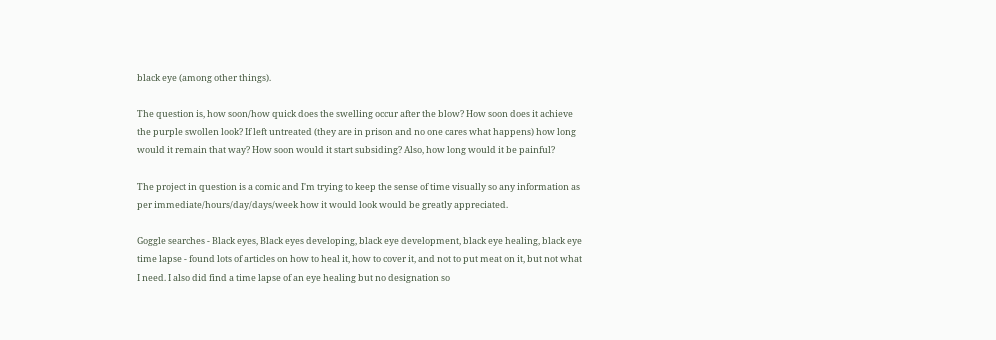black eye (among other things).

The question is, how soon/how quick does the swelling occur after the blow? How soon does it achieve the purple swollen look? If left untreated (they are in prison and no one cares what happens) how long would it remain that way? How soon would it start subsiding? Also, how long would it be painful?

The project in question is a comic and I'm trying to keep the sense of time visually so any information as per immediate/hours/day/days/week how it would look would be greatly appreciated.

Goggle searches - Black eyes, Black eyes developing, black eye development, black eye healing, black eye time lapse - found lots of articles on how to heal it, how to cover it, and not to put meat on it, but not what I need. I also did find a time lapse of an eye healing but no designation so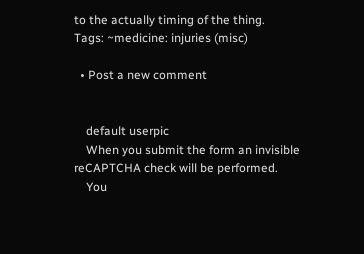to the actually timing of the thing.
Tags: ~medicine: injuries (misc)

  • Post a new comment


    default userpic
    When you submit the form an invisible reCAPTCHA check will be performed.
    You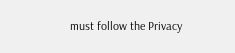must follow the Privacy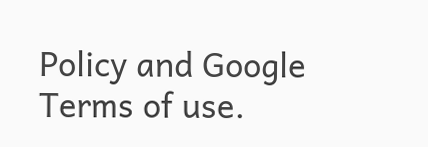Policy and Google Terms of use.